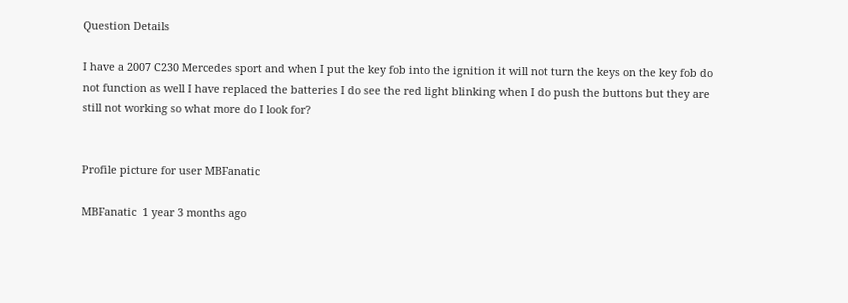Question Details

I have a 2007 C230 Mercedes sport and when I put the key fob into the ignition it will not turn the keys on the key fob do not function as well I have replaced the batteries I do see the red light blinking when I do push the buttons but they are still not working so what more do I look for?


Profile picture for user MBFanatic

MBFanatic  1 year 3 months ago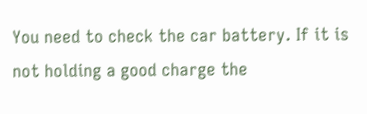You need to check the car battery. If it is not holding a good charge the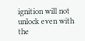ignition will not unlock even with the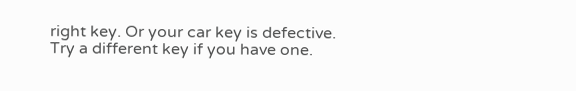right key. Or your car key is defective. Try a different key if you have one.